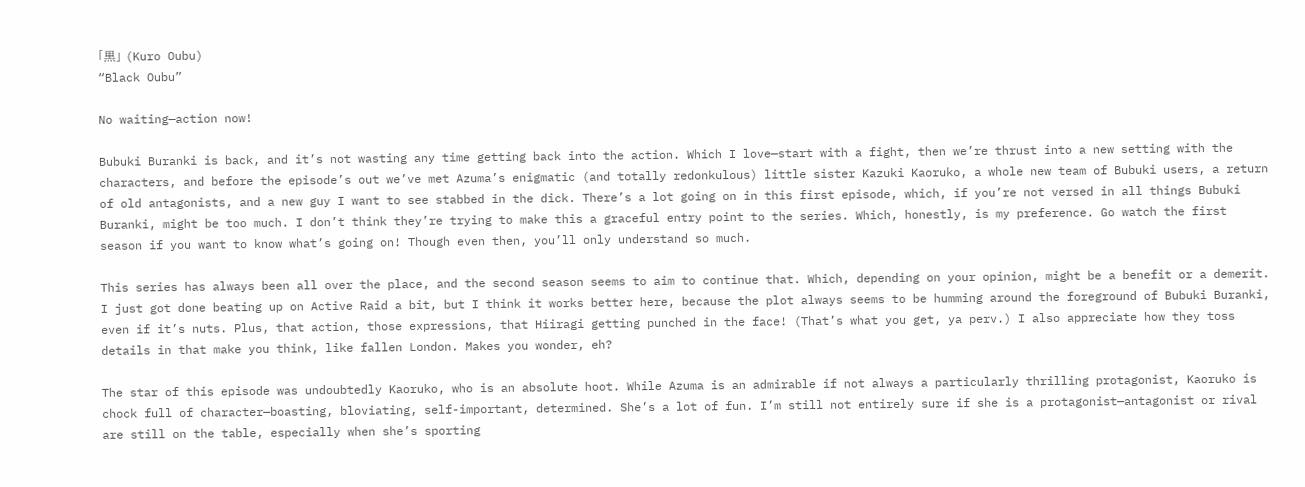「黒」 (Kuro Oubu)
“Black Oubu”

No waiting—action now!

Bubuki Buranki is back, and it’s not wasting any time getting back into the action. Which I love—start with a fight, then we’re thrust into a new setting with the characters, and before the episode’s out we’ve met Azuma’s enigmatic (and totally redonkulous) little sister Kazuki Kaoruko, a whole new team of Bubuki users, a return of old antagonists, and a new guy I want to see stabbed in the dick. There’s a lot going on in this first episode, which, if you’re not versed in all things Bubuki Buranki, might be too much. I don’t think they’re trying to make this a graceful entry point to the series. Which, honestly, is my preference. Go watch the first season if you want to know what’s going on! Though even then, you’ll only understand so much.

This series has always been all over the place, and the second season seems to aim to continue that. Which, depending on your opinion, might be a benefit or a demerit. I just got done beating up on Active Raid a bit, but I think it works better here, because the plot always seems to be humming around the foreground of Bubuki Buranki, even if it’s nuts. Plus, that action, those expressions, that Hiiragi getting punched in the face! (That’s what you get, ya perv.) I also appreciate how they toss details in that make you think, like fallen London. Makes you wonder, eh?

The star of this episode was undoubtedly Kaoruko, who is an absolute hoot. While Azuma is an admirable if not always a particularly thrilling protagonist, Kaoruko is chock full of character—boasting, bloviating, self-important, determined. She’s a lot of fun. I’m still not entirely sure if she is a protagonist—antagonist or rival are still on the table, especially when she’s sporting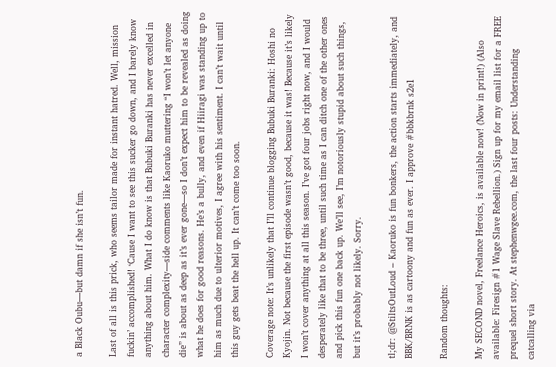a Black Oubu—but damn if she isn’t fun.

Last of all is this prick, who seems tailor made for instant hatred. Well, mission fuckin’ accomplished! ‘Cause I want to see this sucker go down, and I barely know anything about him. What I do know is that Bubuki Buranki has never excelled in character complexity—side comments like Kaoruko muttering “I won’t let anyone die” is about as deep as it’s ever gone—so I don’t expect him to be revealed as doing what he does for good reasons. He’s a bully, and even if Hiiragi was standing up to him as much due to ulterior motives, I agree with his sentiment. I can’t wait until this guy gets beat the hell up. It can’t come too soon.

Coverage note: It’s unlikely that I’ll continue blogging Bubuki Buranki: Hoshi no Kyojin. Not because the first episode wasn’t good, because it was! Because it’s likely I won’t cover anything at all this season. I’ve got four jobs right now, and I would desperately like that to be three, until such time as I can ditch one of the other ones and pick this fun one back up. We’ll see, I’m notoriously stupid about such things, but it’s probably not likely. Sorry.

tl;dr: @StiltsOutLoud – Kaoruko is fun bonkers, the action starts immediately, and BBK/BRNK is as cartoony and fun as ever. I approve #bbkbrnk s2e1

Random thoughts:

My SECOND novel, Freelance Heroics, is available now! (Now in print!) (Also available: Firesign #1 Wage Slave Rebellion.) Sign up for my email list for a FREE prequel short story. At stephenwgee.com, the last four posts: Understanding catcalling via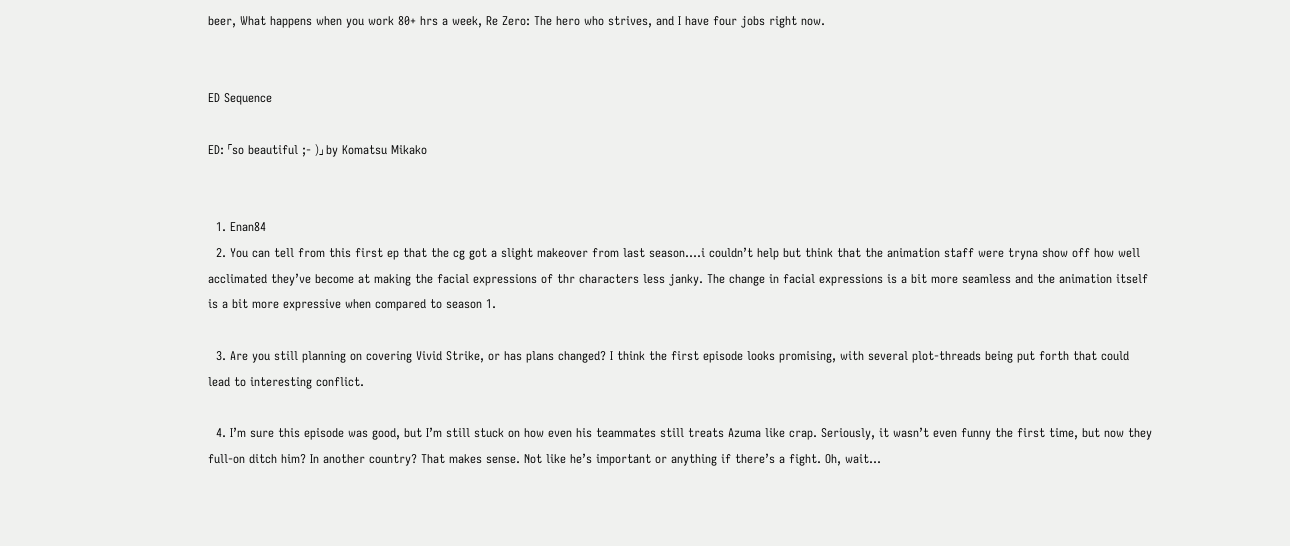beer, What happens when you work 80+ hrs a week, Re Zero: The hero who strives, and I have four jobs right now.


ED Sequence

ED: 「so beautiful ;- )」 by Komatsu Mikako


  1. Enan84
  2. You can tell from this first ep that the cg got a slight makeover from last season….i couldn’t help but think that the animation staff were tryna show off how well acclimated they’ve become at making the facial expressions of thr characters less janky. The change in facial expressions is a bit more seamless and the animation itself is a bit more expressive when compared to season 1.

  3. Are you still planning on covering Vivid Strike, or has plans changed? I think the first episode looks promising, with several plot-threads being put forth that could lead to interesting conflict.

  4. I’m sure this episode was good, but I’m still stuck on how even his teammates still treats Azuma like crap. Seriously, it wasn’t even funny the first time, but now they full-on ditch him? In another country? That makes sense. Not like he’s important or anything if there’s a fight. Oh, wait…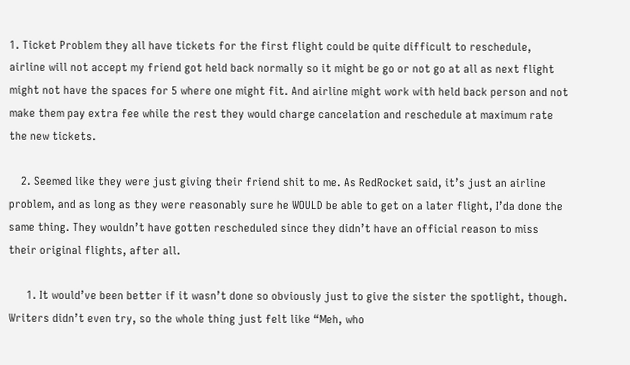1. Ticket Problem they all have tickets for the first flight could be quite difficult to reschedule, airline will not accept my friend got held back normally so it might be go or not go at all as next flight might not have the spaces for 5 where one might fit. And airline might work with held back person and not make them pay extra fee while the rest they would charge cancelation and reschedule at maximum rate the new tickets.

    2. Seemed like they were just giving their friend shit to me. As RedRocket said, it’s just an airline problem, and as long as they were reasonably sure he WOULD be able to get on a later flight, I’da done the same thing. They wouldn’t have gotten rescheduled since they didn’t have an official reason to miss their original flights, after all.

      1. It would’ve been better if it wasn’t done so obviously just to give the sister the spotlight, though. Writers didn’t even try, so the whole thing just felt like “Meh, who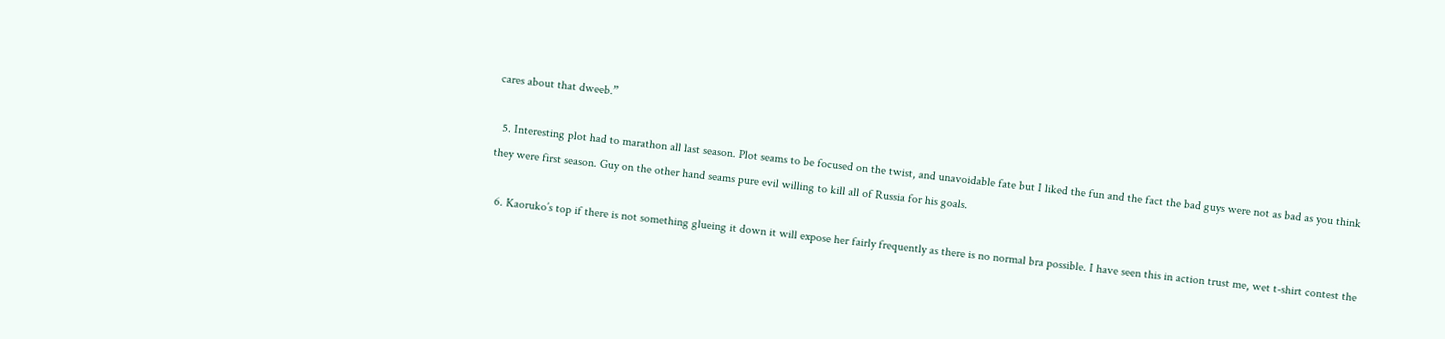cares about that dweeb.”

  5. Interesting plot had to marathon all last season. Plot seams to be focused on the twist, and unavoidable fate but I liked the fun and the fact the bad guys were not as bad as you think they were first season. Guy on the other hand seams pure evil willing to kill all of Russia for his goals.

  6. Kaoruko’s top if there is not something glueing it down it will expose her fairly frequently as there is no normal bra possible. I have seen this in action trust me, wet t-shirt contest the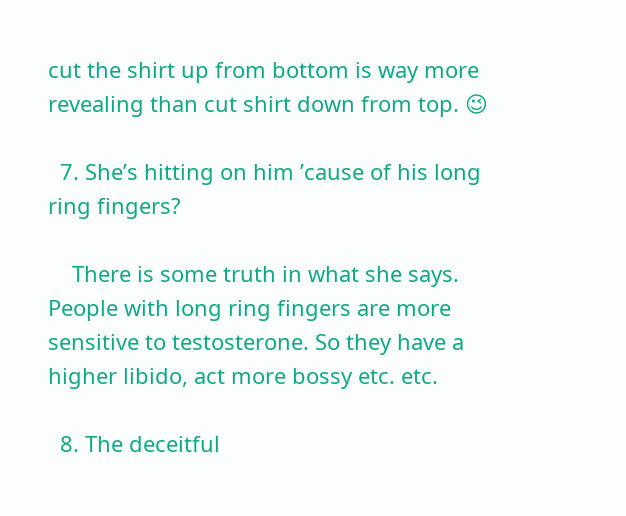cut the shirt up from bottom is way more revealing than cut shirt down from top. 😉

  7. She’s hitting on him ’cause of his long ring fingers?

    There is some truth in what she says. People with long ring fingers are more sensitive to testosterone. So they have a higher libido, act more bossy etc. etc.

  8. The deceitful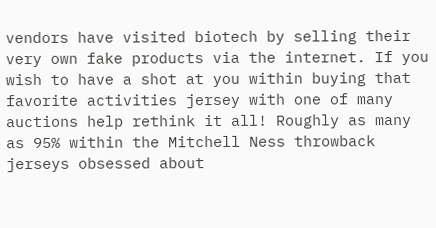vendors have visited biotech by selling their very own fake products via the internet. If you wish to have a shot at you within buying that favorite activities jersey with one of many auctions help rethink it all! Roughly as many as 95% within the Mitchell Ness throwback jerseys obsessed about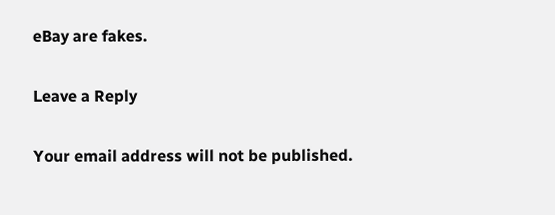eBay are fakes.

Leave a Reply

Your email address will not be published.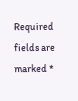Required fields are marked *